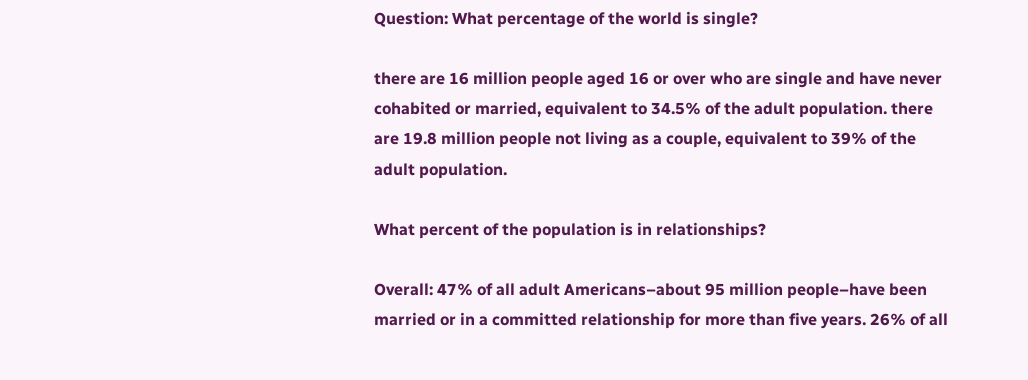Question: What percentage of the world is single?

there are 16 million people aged 16 or over who are single and have never cohabited or married, equivalent to 34.5% of the adult population. there are 19.8 million people not living as a couple, equivalent to 39% of the adult population.

What percent of the population is in relationships?

Overall: 47% of all adult Americans–about 95 million people–have been married or in a committed relationship for more than five years. 26% of all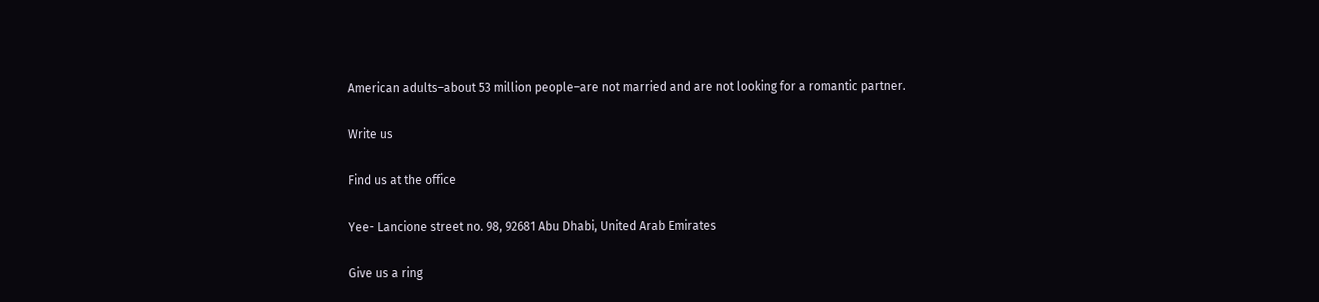American adults–about 53 million people–are not married and are not looking for a romantic partner.

Write us

Find us at the office

Yee- Lancione street no. 98, 92681 Abu Dhabi, United Arab Emirates

Give us a ring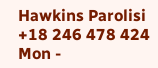Hawkins Parolisi
+18 246 478 424
Mon -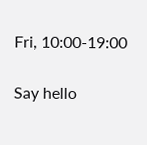Fri, 10:00-19:00

Say hello